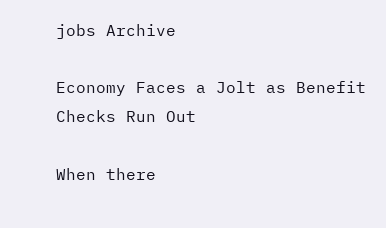jobs Archive

Economy Faces a Jolt as Benefit Checks Run Out

When there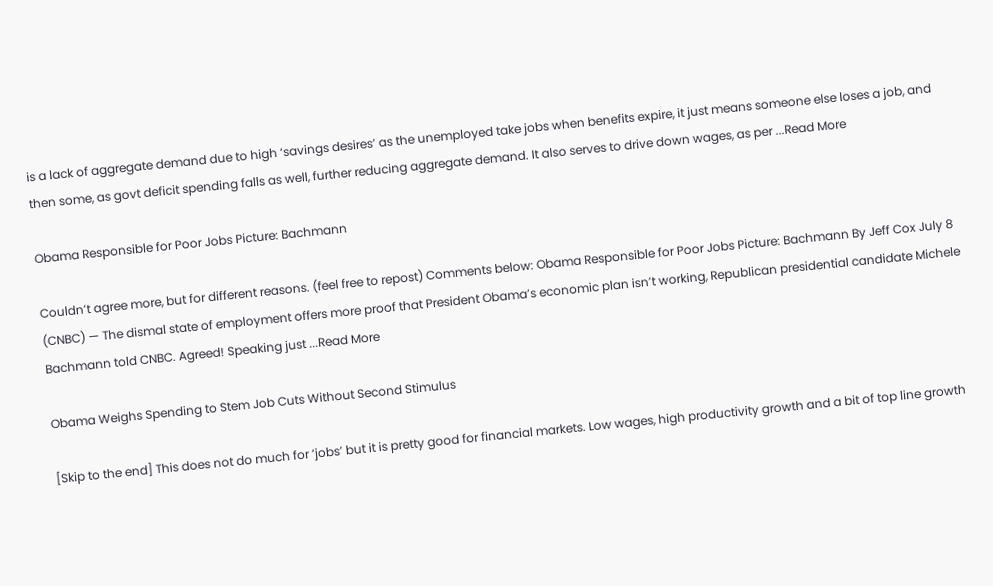is a lack of aggregate demand due to high ‘savings desires’ as the unemployed take jobs when benefits expire, it just means someone else loses a job, and then some, as govt deficit spending falls as well, further reducing aggregate demand. It also serves to drive down wages, as per ...Read More

Obama Responsible for Poor Jobs Picture: Bachmann

Couldn’t agree more, but for different reasons. (feel free to repost) Comments below: Obama Responsible for Poor Jobs Picture: Bachmann By Jeff Cox July 8 (CNBC) — The dismal state of employment offers more proof that President Obama’s economic plan isn’t working, Republican presidential candidate Michele Bachmann told CNBC. Agreed! Speaking just ...Read More

Obama Weighs Spending to Stem Job Cuts Without Second Stimulus

[Skip to the end] This does not do much for ‘jobs’ but it is pretty good for financial markets. Low wages, high productivity growth and a bit of top line growth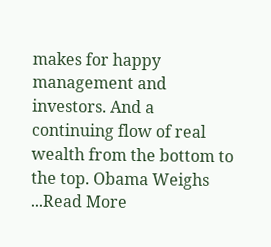makes for happy management and investors. And a continuing flow of real wealth from the bottom to the top. Obama Weighs ...Read More